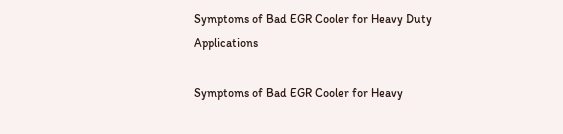Symptoms of Bad EGR Cooler for Heavy Duty Applications

Symptoms of Bad EGR Cooler for Heavy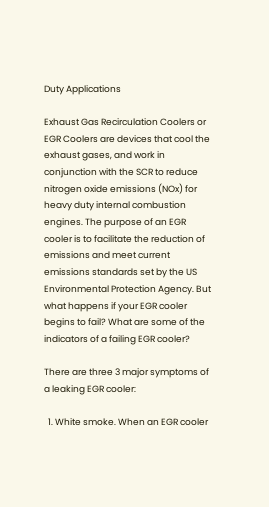Duty Applications

Exhaust Gas Recirculation Coolers or EGR Coolers are devices that cool the exhaust gases, and work in conjunction with the SCR to reduce nitrogen oxide emissions (NOx) for heavy duty internal combustion engines. The purpose of an EGR cooler is to facilitate the reduction of emissions and meet current emissions standards set by the US Environmental Protection Agency. But what happens if your EGR cooler begins to fail? What are some of the indicators of a failing EGR cooler?

There are three 3 major symptoms of a leaking EGR cooler:

  1. White smoke. When an EGR cooler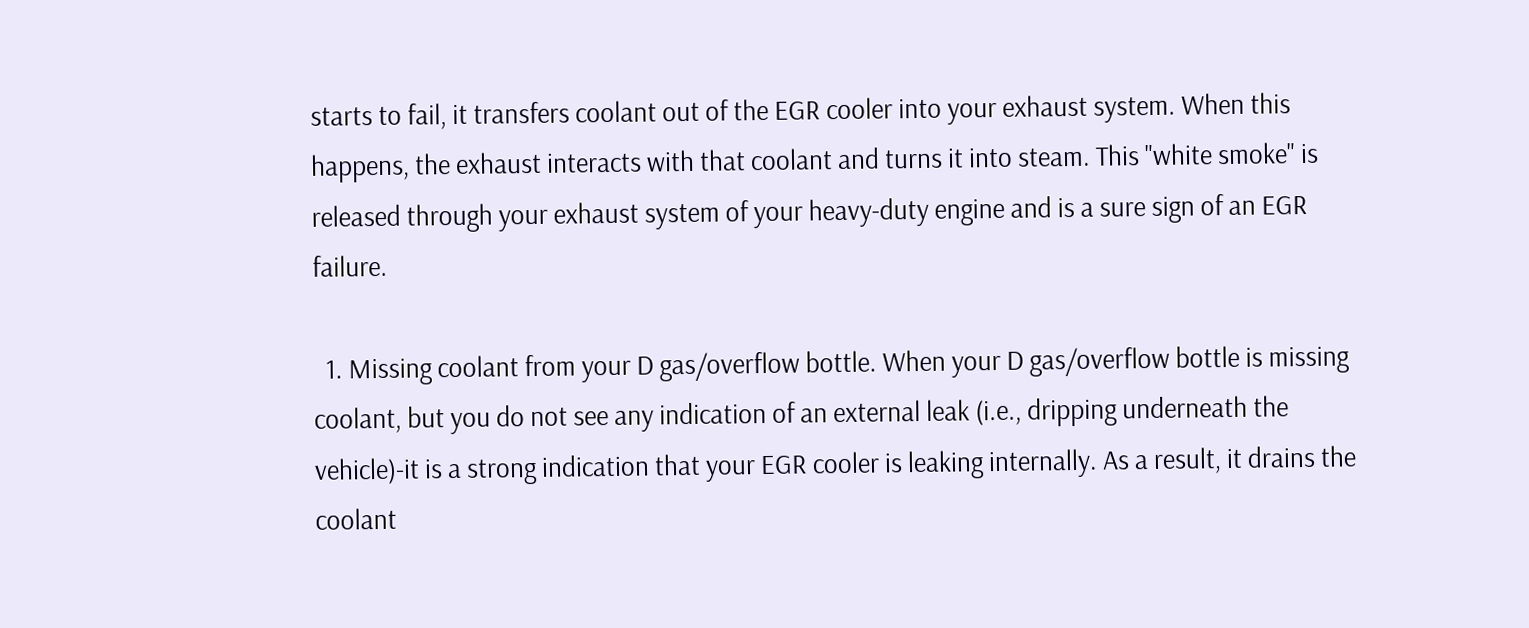starts to fail, it transfers coolant out of the EGR cooler into your exhaust system. When this happens, the exhaust interacts with that coolant and turns it into steam. This "white smoke" is released through your exhaust system of your heavy-duty engine and is a sure sign of an EGR failure.

  1. Missing coolant from your D gas/overflow bottle. When your D gas/overflow bottle is missing coolant, but you do not see any indication of an external leak (i.e., dripping underneath the vehicle)-it is a strong indication that your EGR cooler is leaking internally. As a result, it drains the coolant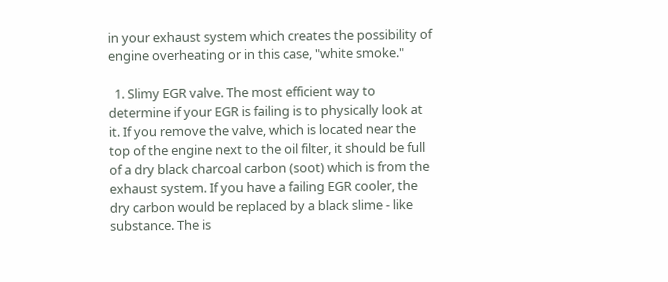in your exhaust system which creates the possibility of engine overheating or in this case, "white smoke."

  1. Slimy EGR valve. The most efficient way to determine if your EGR is failing is to physically look at it. If you remove the valve, which is located near the top of the engine next to the oil filter, it should be full of a dry black charcoal carbon (soot) which is from the exhaust system. If you have a failing EGR cooler, the dry carbon would be replaced by a black slime - like substance. The is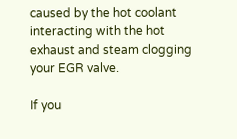caused by the hot coolant interacting with the hot exhaust and steam clogging your EGR valve.

If you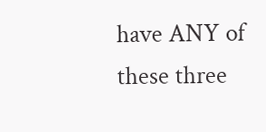have ANY of these three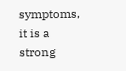symptoms, it is a strong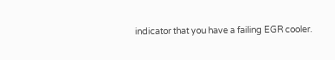indicator that you have a failing EGR cooler.